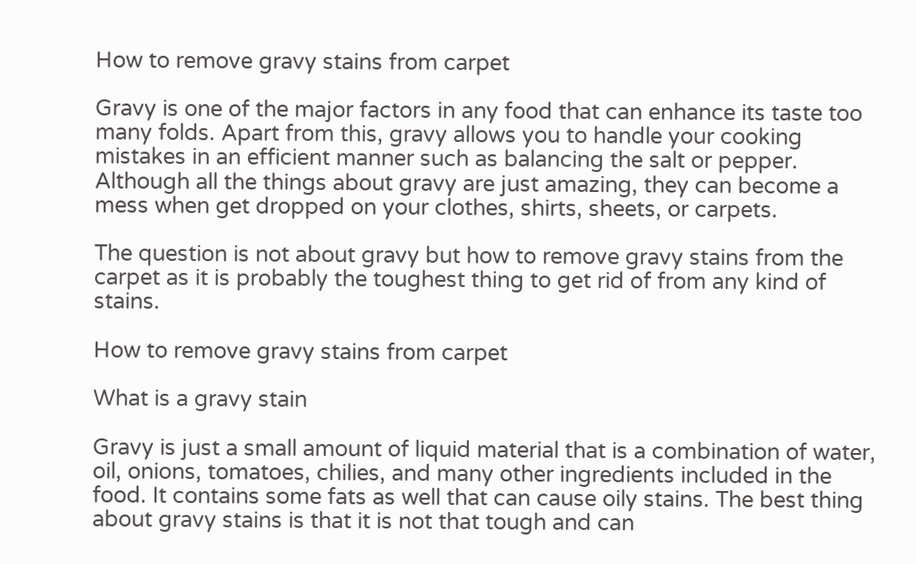How to remove gravy stains from carpet

Gravy is one of the major factors in any food that can enhance its taste too many folds. Apart from this, gravy allows you to handle your cooking mistakes in an efficient manner such as balancing the salt or pepper. Although all the things about gravy are just amazing, they can become a mess when get dropped on your clothes, shirts, sheets, or carpets.

The question is not about gravy but how to remove gravy stains from the carpet as it is probably the toughest thing to get rid of from any kind of stains.

How to remove gravy stains from carpet

What is a gravy stain

Gravy is just a small amount of liquid material that is a combination of water, oil, onions, tomatoes, chilies, and many other ingredients included in the food. It contains some fats as well that can cause oily stains. The best thing about gravy stains is that it is not that tough and can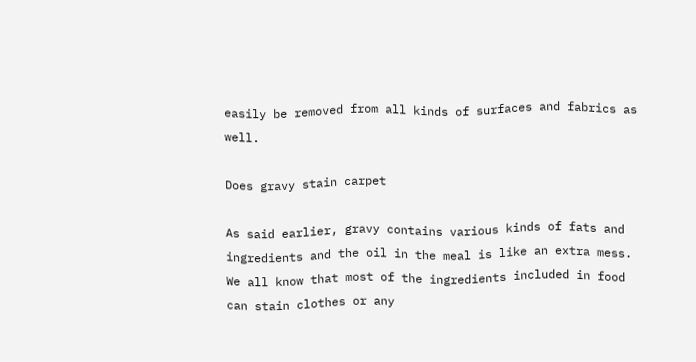easily be removed from all kinds of surfaces and fabrics as well.

Does gravy stain carpet

As said earlier, gravy contains various kinds of fats and ingredients and the oil in the meal is like an extra mess. We all know that most of the ingredients included in food can stain clothes or any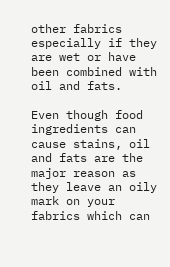other fabrics especially if they are wet or have been combined with oil and fats.

Even though food ingredients can cause stains, oil and fats are the major reason as they leave an oily mark on your fabrics which can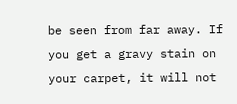be seen from far away. If you get a gravy stain on your carpet, it will not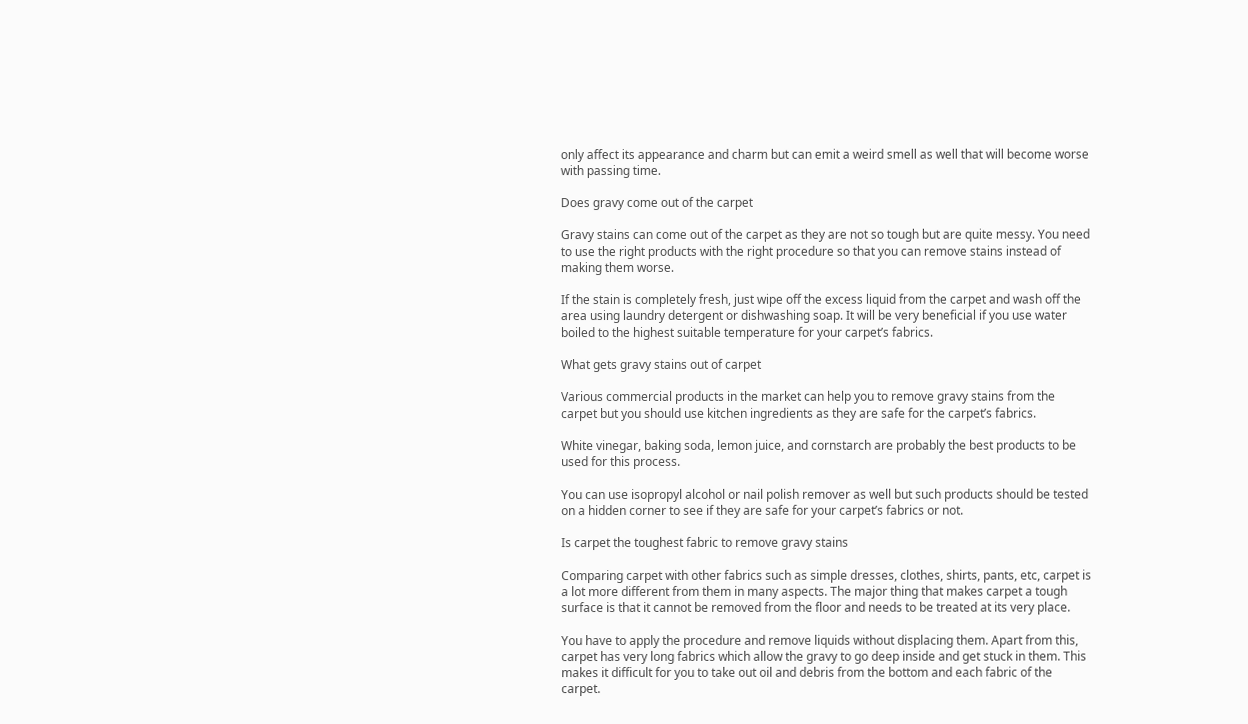only affect its appearance and charm but can emit a weird smell as well that will become worse with passing time.

Does gravy come out of the carpet

Gravy stains can come out of the carpet as they are not so tough but are quite messy. You need to use the right products with the right procedure so that you can remove stains instead of making them worse.

If the stain is completely fresh, just wipe off the excess liquid from the carpet and wash off the area using laundry detergent or dishwashing soap. It will be very beneficial if you use water boiled to the highest suitable temperature for your carpet’s fabrics.

What gets gravy stains out of carpet

Various commercial products in the market can help you to remove gravy stains from the carpet but you should use kitchen ingredients as they are safe for the carpet’s fabrics.

White vinegar, baking soda, lemon juice, and cornstarch are probably the best products to be used for this process.

You can use isopropyl alcohol or nail polish remover as well but such products should be tested on a hidden corner to see if they are safe for your carpet’s fabrics or not.

Is carpet the toughest fabric to remove gravy stains

Comparing carpet with other fabrics such as simple dresses, clothes, shirts, pants, etc, carpet is a lot more different from them in many aspects. The major thing that makes carpet a tough surface is that it cannot be removed from the floor and needs to be treated at its very place.

You have to apply the procedure and remove liquids without displacing them. Apart from this, carpet has very long fabrics which allow the gravy to go deep inside and get stuck in them. This makes it difficult for you to take out oil and debris from the bottom and each fabric of the carpet.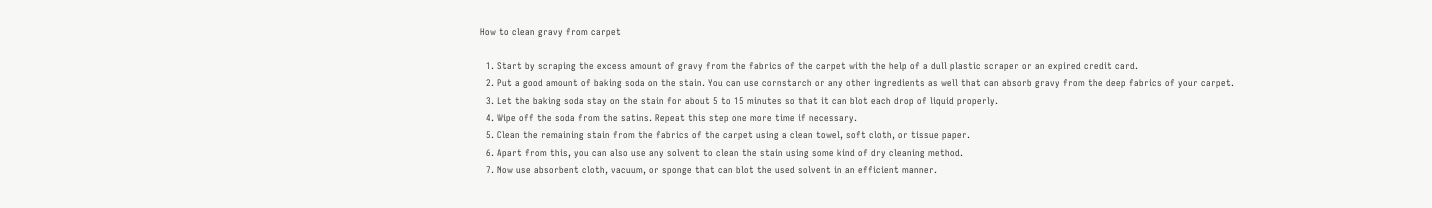How to clean gravy from carpet

  1. Start by scraping the excess amount of gravy from the fabrics of the carpet with the help of a dull plastic scraper or an expired credit card.
  2. Put a good amount of baking soda on the stain. You can use cornstarch or any other ingredients as well that can absorb gravy from the deep fabrics of your carpet.
  3. Let the baking soda stay on the stain for about 5 to 15 minutes so that it can blot each drop of liquid properly.
  4. Wipe off the soda from the satins. Repeat this step one more time if necessary.
  5. Clean the remaining stain from the fabrics of the carpet using a clean towel, soft cloth, or tissue paper.
  6. Apart from this, you can also use any solvent to clean the stain using some kind of dry cleaning method.
  7. Now use absorbent cloth, vacuum, or sponge that can blot the used solvent in an efficient manner.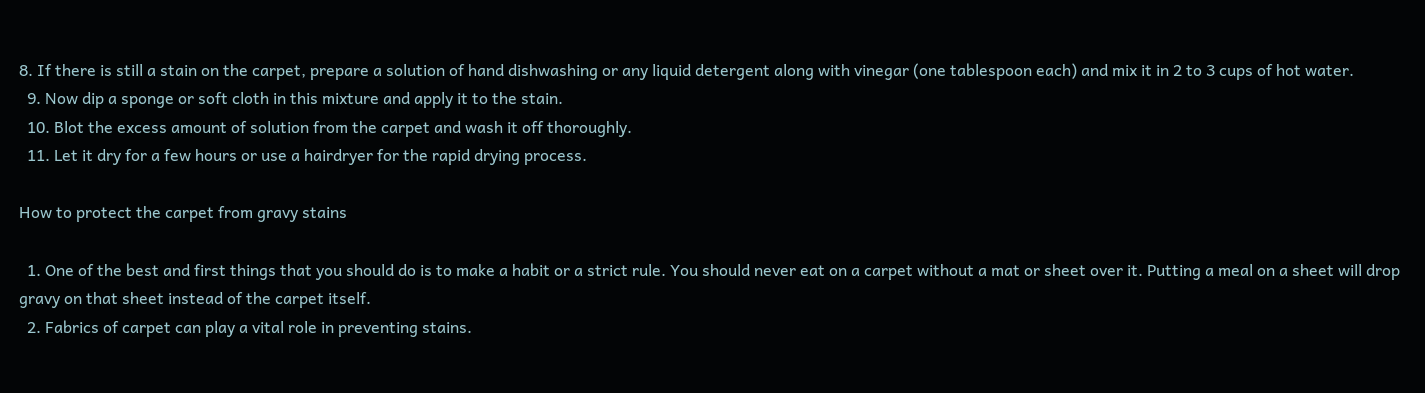8. If there is still a stain on the carpet, prepare a solution of hand dishwashing or any liquid detergent along with vinegar (one tablespoon each) and mix it in 2 to 3 cups of hot water.
  9. Now dip a sponge or soft cloth in this mixture and apply it to the stain.
  10. Blot the excess amount of solution from the carpet and wash it off thoroughly.
  11. Let it dry for a few hours or use a hairdryer for the rapid drying process.

How to protect the carpet from gravy stains

  1. One of the best and first things that you should do is to make a habit or a strict rule. You should never eat on a carpet without a mat or sheet over it. Putting a meal on a sheet will drop gravy on that sheet instead of the carpet itself.
  2. Fabrics of carpet can play a vital role in preventing stains.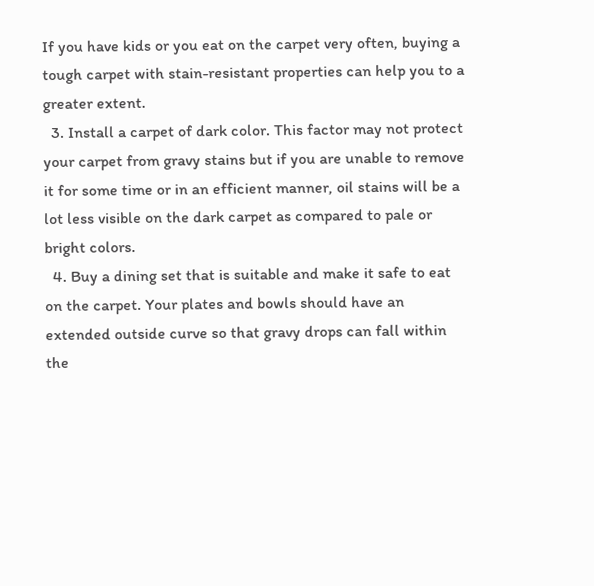If you have kids or you eat on the carpet very often, buying a tough carpet with stain-resistant properties can help you to a greater extent.
  3. Install a carpet of dark color. This factor may not protect your carpet from gravy stains but if you are unable to remove it for some time or in an efficient manner, oil stains will be a lot less visible on the dark carpet as compared to pale or bright colors.
  4. Buy a dining set that is suitable and make it safe to eat on the carpet. Your plates and bowls should have an extended outside curve so that gravy drops can fall within the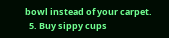bowl instead of your carpet.
  5. Buy sippy cups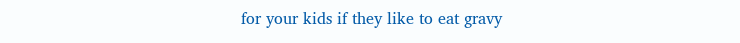for your kids if they like to eat gravy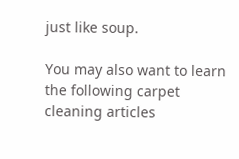just like soup.

You may also want to learn the following carpet cleaning articles